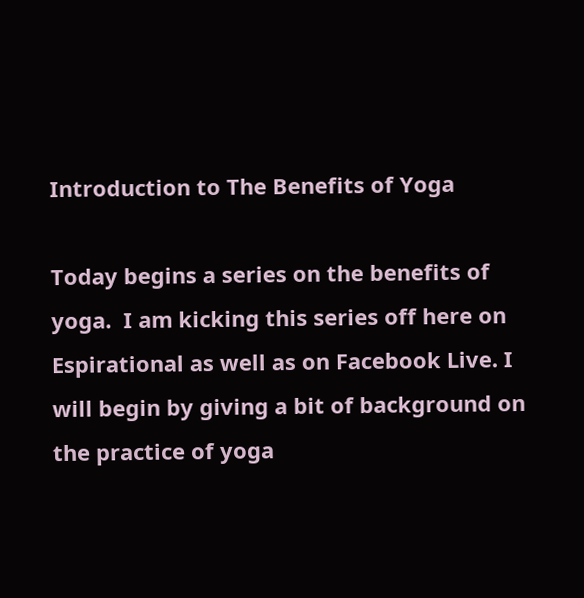Introduction to The Benefits of Yoga

Today begins a series on the benefits of yoga.  I am kicking this series off here on Espirational as well as on Facebook Live. I will begin by giving a bit of background on the practice of yoga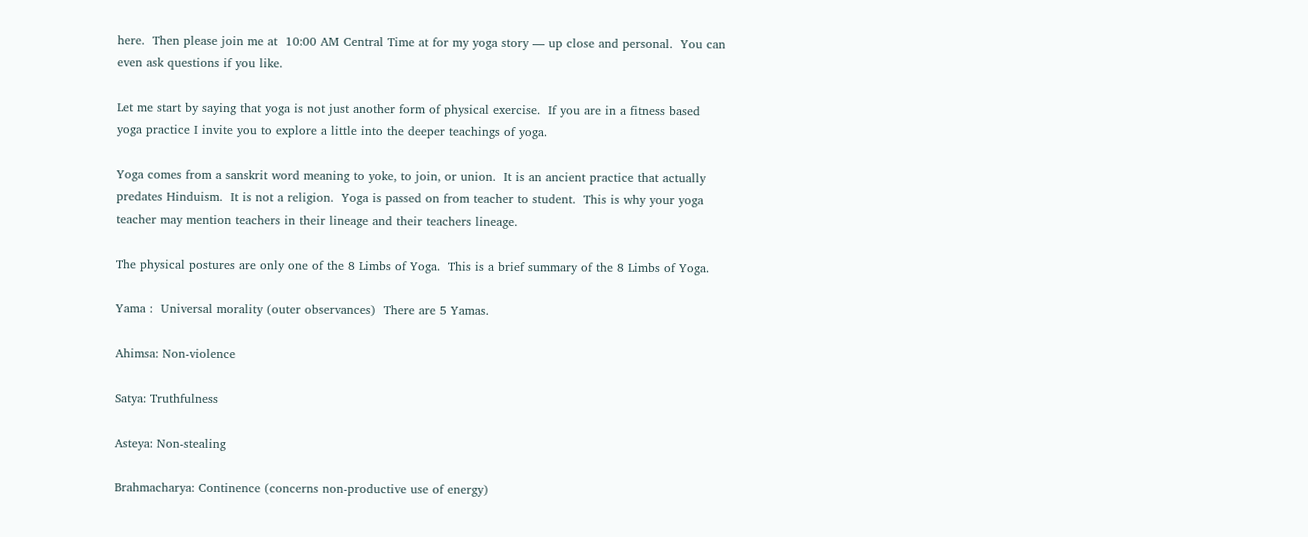here.  Then please join me at  10:00 AM Central Time at for my yoga story — up close and personal.  You can even ask questions if you like.

Let me start by saying that yoga is not just another form of physical exercise.  If you are in a fitness based yoga practice I invite you to explore a little into the deeper teachings of yoga.

Yoga comes from a sanskrit word meaning to yoke, to join, or union.  It is an ancient practice that actually predates Hinduism.  It is not a religion.  Yoga is passed on from teacher to student.  This is why your yoga teacher may mention teachers in their lineage and their teachers lineage.

The physical postures are only one of the 8 Limbs of Yoga.  This is a brief summary of the 8 Limbs of Yoga.

Yama :  Universal morality (outer observances)  There are 5 Yamas.

Ahimsa: Non-violence

Satya: Truthfulness

Asteya: Non-stealing

Brahmacharya: Continence (concerns non-productive use of energy)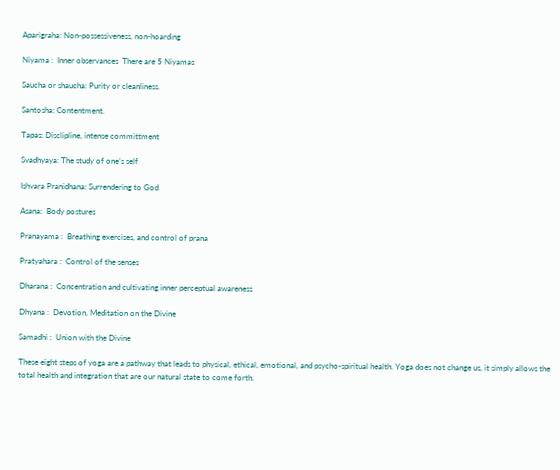Aparigraha: Non-possessiveness, non-hoarding

Niyama :  Inner observances  There are 5 Niyamas

Saucha or shaucha: Purity or cleanliness.

Santosha: Contentment.

Tapas: Disclipline, intense committment

Svadhyaya: The study of one’s self

Ishvara Pranidhana: Surrendering to God

Asana:  Body postures

Pranayama :  Breathing exercises, and control of prana

Pratyahara :  Control of the senses

Dharana :  Concentration and cultivating inner perceptual awareness

Dhyana :  Devotion, Meditation on the Divine

Samadhi :  Union with the Divine

These eight steps of yoga are a pathway that leads to physical, ethical, emotional, and psycho-spiritual health. Yoga does not change us, it simply allows the total health and integration that are our natural state to come forth.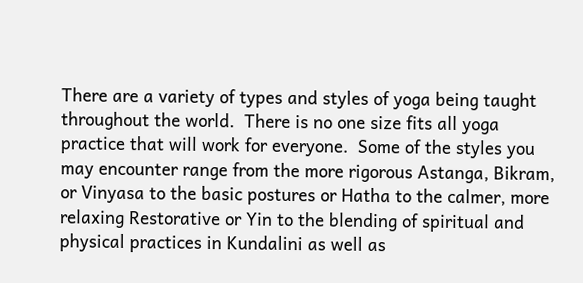There are a variety of types and styles of yoga being taught throughout the world.  There is no one size fits all yoga practice that will work for everyone.  Some of the styles you may encounter range from the more rigorous Astanga, Bikram, or Vinyasa to the basic postures or Hatha to the calmer, more relaxing Restorative or Yin to the blending of spiritual and physical practices in Kundalini as well as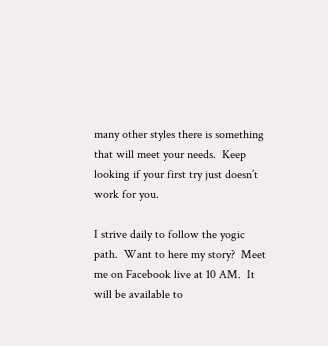many other styles there is something that will meet your needs.  Keep looking if your first try just doesn’t work for you.

I strive daily to follow the yogic path.  Want to here my story?  Meet me on Facebook live at 10 AM.  It will be available to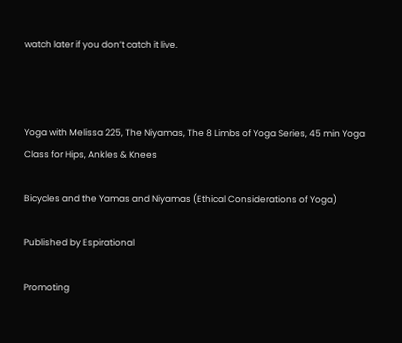watch later if you don’t catch it live.



Yoga with Melissa 225, The Niyamas, The 8 Limbs of Yoga Series, 45 min Yoga Class for Hips, Ankles & Knees

Bicycles and the Yamas and Niyamas (Ethical Considerations of Yoga)

Published by Espirational

Promoting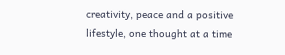creativity, peace and a positive lifestyle, one thought at a time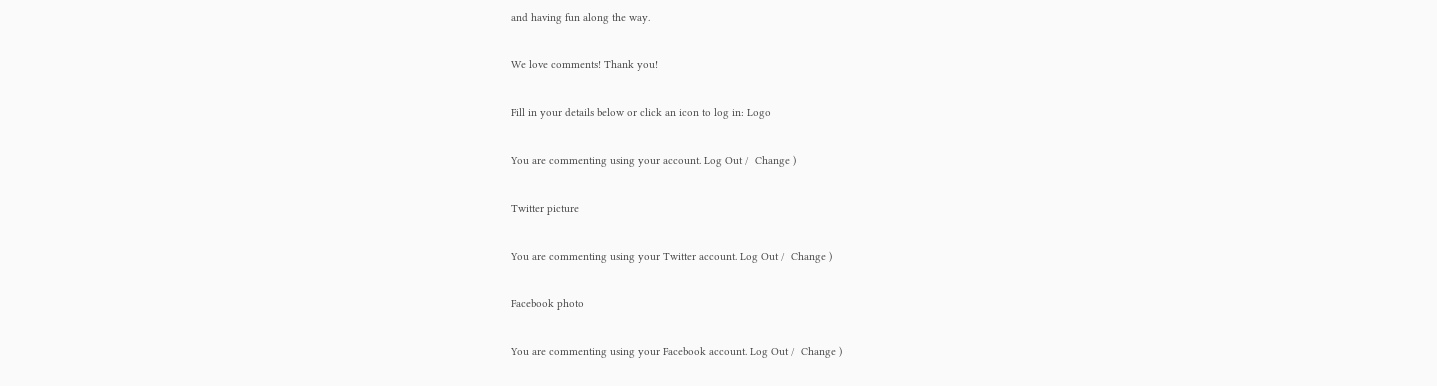and having fun along the way.

We love comments! Thank you!

Fill in your details below or click an icon to log in: Logo

You are commenting using your account. Log Out /  Change )

Twitter picture

You are commenting using your Twitter account. Log Out /  Change )

Facebook photo

You are commenting using your Facebook account. Log Out /  Change )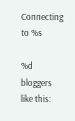Connecting to %s

%d bloggers like this: